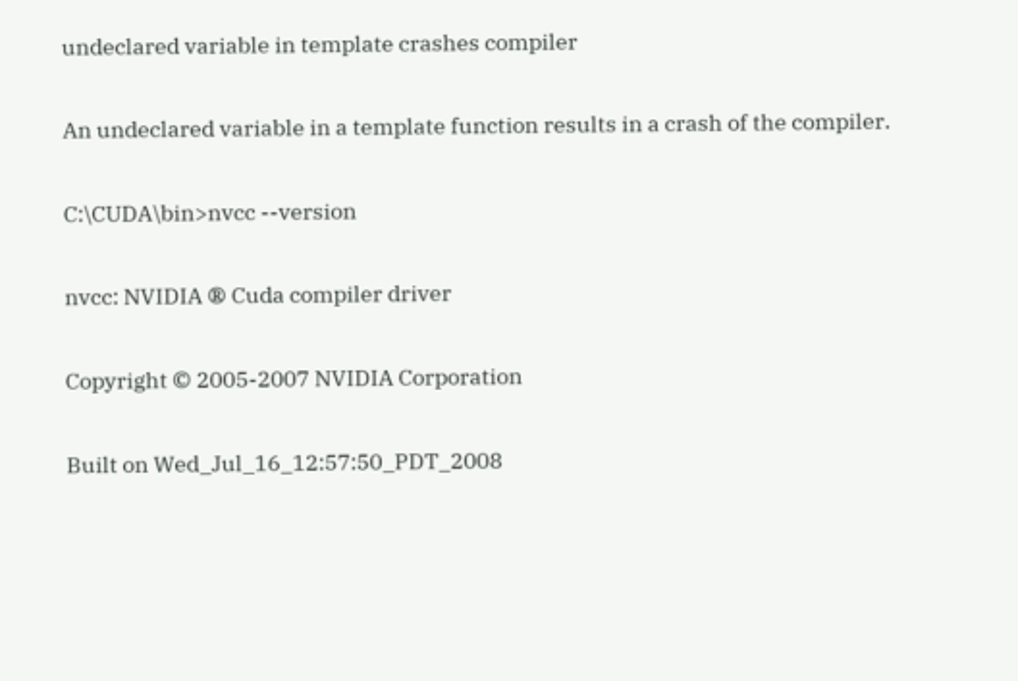undeclared variable in template crashes compiler

An undeclared variable in a template function results in a crash of the compiler.

C:\CUDA\bin>nvcc --version

nvcc: NVIDIA ® Cuda compiler driver

Copyright © 2005-2007 NVIDIA Corporation

Built on Wed_Jul_16_12:57:50_PDT_2008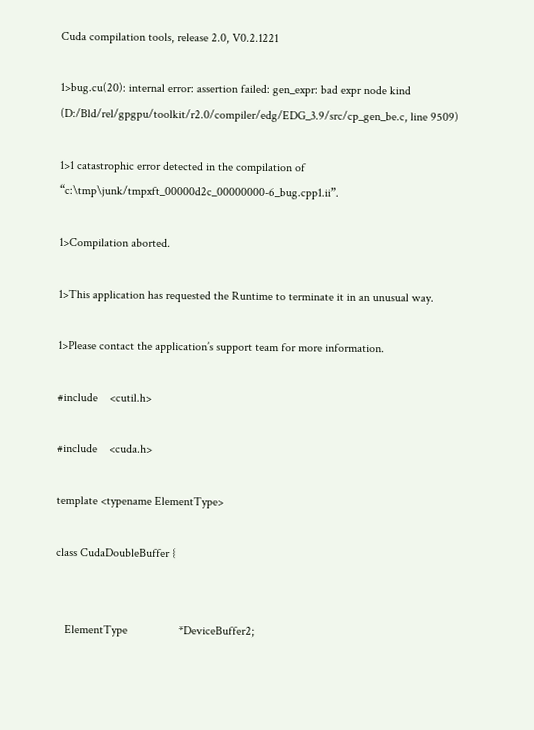Cuda compilation tools, release 2.0, V0.2.1221

1>bug.cu(20): internal error: assertion failed: gen_expr: bad expr node kind (D:/Bld/rel/gpgpu/toolkit/r2.0/compiler/edg/EDG_3.9/src/cp_gen_be.c, line 9509)

1>1 catastrophic error detected in the compilation of “c:\tmp\junk/tmpxft_00000d2c_00000000-6_bug.cpp1.ii”.

1>Compilation aborted.

1>This application has requested the Runtime to terminate it in an unusual way.

1>Please contact the application’s support team for more information.

#include    <cutil.h>

#include    <cuda.h>

template <typename ElementType>

class CudaDoubleBuffer {


   ElementType                 *DeviceBuffer2;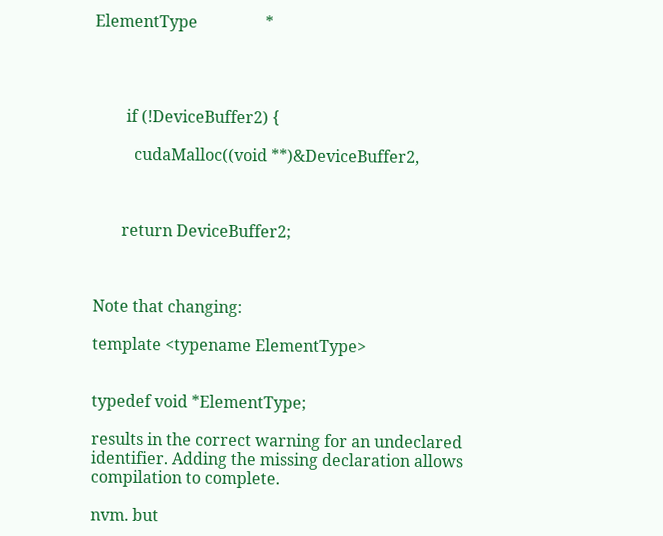ElementType                 *




        if (!DeviceBuffer2) {

          cudaMalloc((void **)&DeviceBuffer2,



       return DeviceBuffer2;



Note that changing:

template <typename ElementType>


typedef void *ElementType;

results in the correct warning for an undeclared identifier. Adding the missing declaration allows compilation to complete.

nvm. but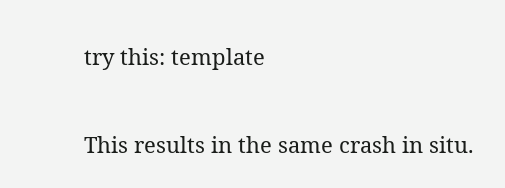try this: template

This results in the same crash in situ.